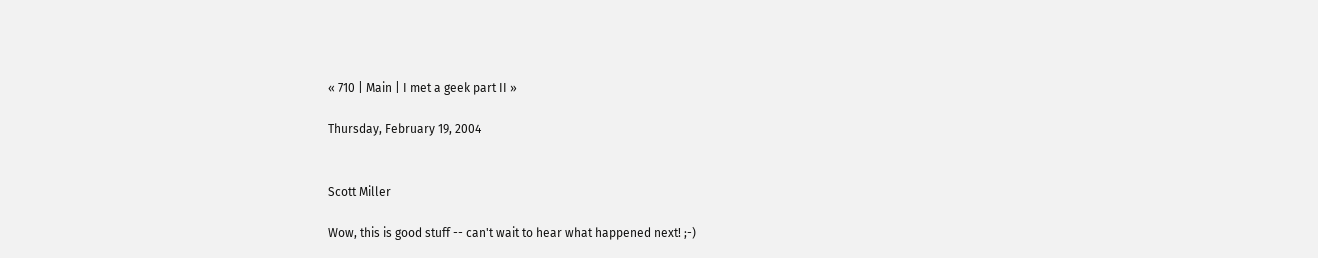« 710 | Main | I met a geek part II »

Thursday, February 19, 2004


Scott Miller

Wow, this is good stuff -- can't wait to hear what happened next! ;-)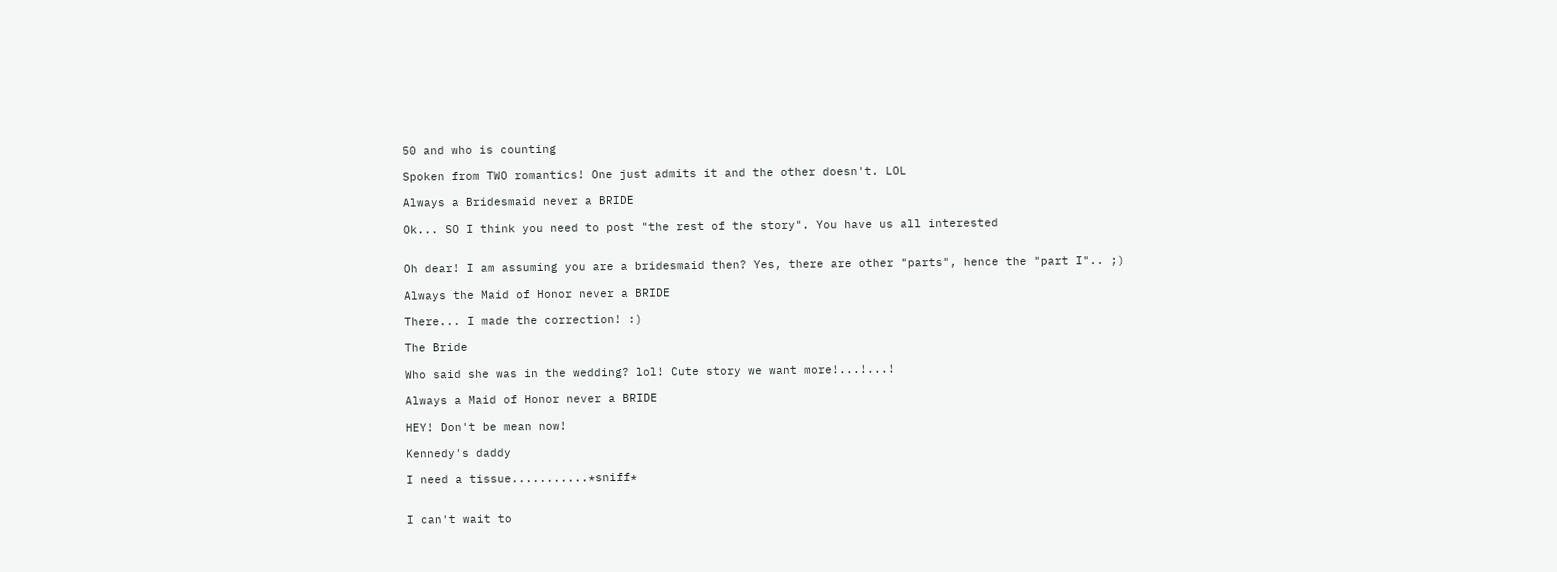50 and who is counting

Spoken from TWO romantics! One just admits it and the other doesn't. LOL

Always a Bridesmaid never a BRIDE

Ok... SO I think you need to post "the rest of the story". You have us all interested


Oh dear! I am assuming you are a bridesmaid then? Yes, there are other "parts", hence the "part I".. ;)

Always the Maid of Honor never a BRIDE

There... I made the correction! :)

The Bride

Who said she was in the wedding? lol! Cute story we want more!...!...!

Always a Maid of Honor never a BRIDE

HEY! Don't be mean now!

Kennedy's daddy

I need a tissue...........*sniff*


I can't wait to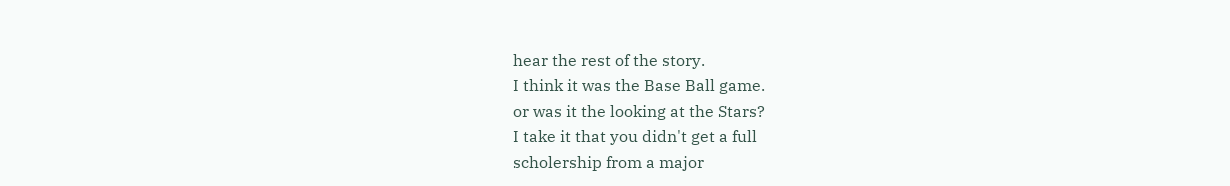hear the rest of the story.
I think it was the Base Ball game.
or was it the looking at the Stars?
I take it that you didn't get a full
scholership from a major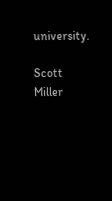university.

Scott Miller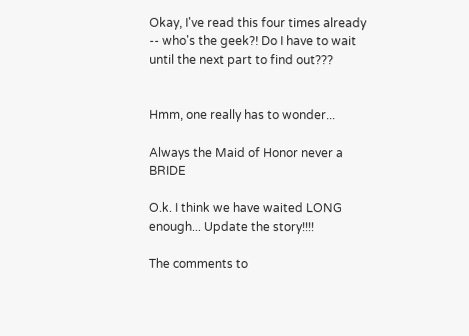Okay, I've read this four times already -- who's the geek?! Do I have to wait until the next part to find out???


Hmm, one really has to wonder...

Always the Maid of Honor never a BRIDE

O.k. I think we have waited LONG enough... Update the story!!!!

The comments to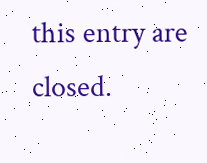this entry are closed.